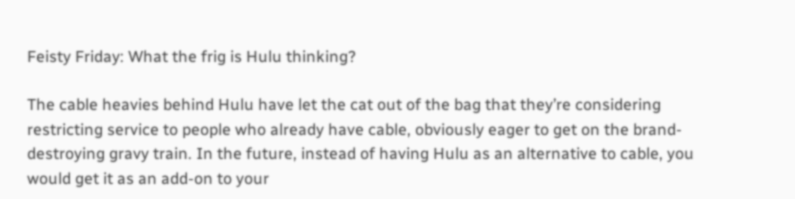Feisty Friday: What the frig is Hulu thinking?

The cable heavies behind Hulu have let the cat out of the bag that they’re considering restricting service to people who already have cable, obviously eager to get on the brand-destroying gravy train. In the future, instead of having Hulu as an alternative to cable, you would get it as an add-on to your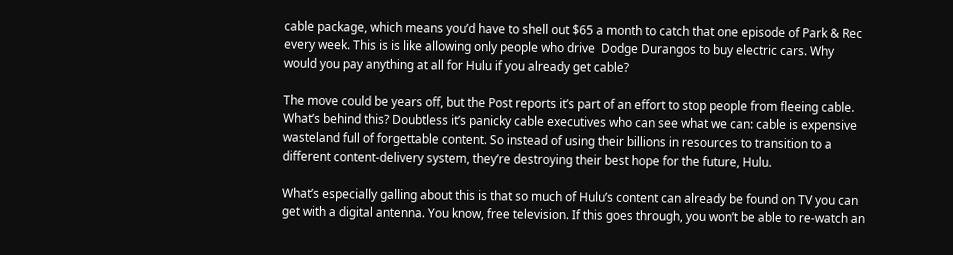cable package, which means you’d have to shell out $65 a month to catch that one episode of Park & Rec every week. This is is like allowing only people who drive  Dodge Durangos to buy electric cars. Why would you pay anything at all for Hulu if you already get cable?

The move could be years off, but the Post reports it’s part of an effort to stop people from fleeing cable. What’s behind this? Doubtless it’s panicky cable executives who can see what we can: cable is expensive wasteland full of forgettable content. So instead of using their billions in resources to transition to a different content-delivery system, they’re destroying their best hope for the future, Hulu.

What’s especially galling about this is that so much of Hulu’s content can already be found on TV you can get with a digital antenna. You know, free television. If this goes through, you won’t be able to re-watch an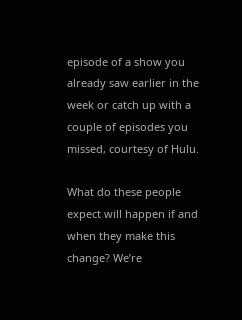episode of a show you already saw earlier in the week or catch up with a couple of episodes you missed, courtesy of Hulu.

What do these people expect will happen if and when they make this change? We’re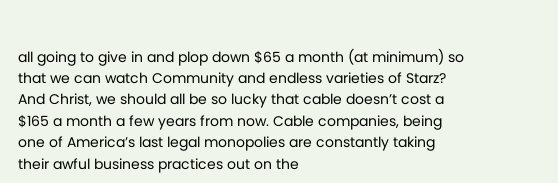all going to give in and plop down $65 a month (at minimum) so that we can watch Community and endless varieties of Starz? And Christ, we should all be so lucky that cable doesn’t cost a $165 a month a few years from now. Cable companies, being one of America’s last legal monopolies are constantly taking their awful business practices out on the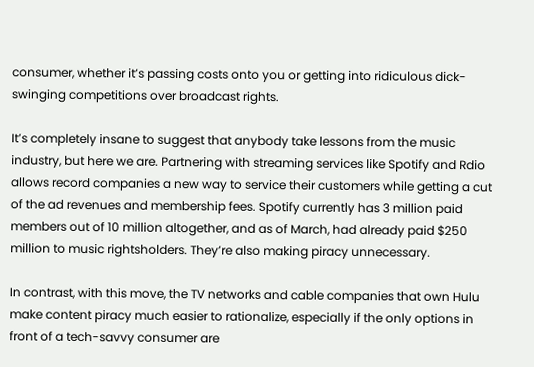consumer, whether it’s passing costs onto you or getting into ridiculous dick-swinging competitions over broadcast rights.

It’s completely insane to suggest that anybody take lessons from the music industry, but here we are. Partnering with streaming services like Spotify and Rdio allows record companies a new way to service their customers while getting a cut of the ad revenues and membership fees. Spotify currently has 3 million paid members out of 10 million altogether, and as of March, had already paid $250 million to music rightsholders. They’re also making piracy unnecessary.

In contrast, with this move, the TV networks and cable companies that own Hulu make content piracy much easier to rationalize, especially if the only options in front of a tech-savvy consumer are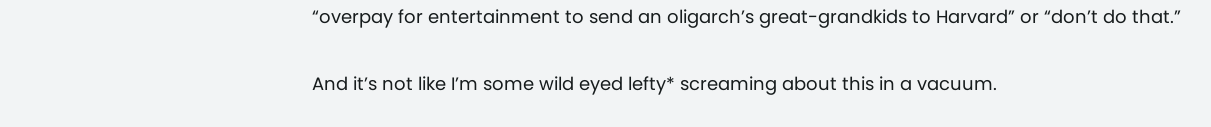“overpay for entertainment to send an oligarch’s great-grandkids to Harvard” or “don’t do that.”

And it’s not like I’m some wild eyed lefty* screaming about this in a vacuum.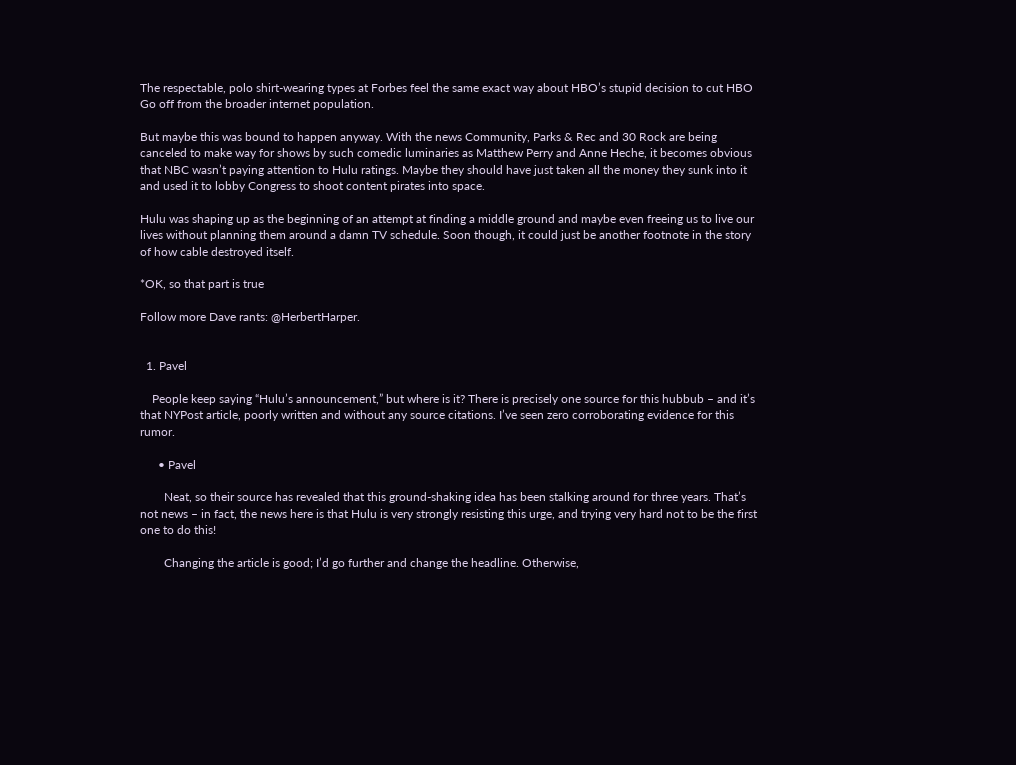The respectable, polo shirt-wearing types at Forbes feel the same exact way about HBO’s stupid decision to cut HBO Go off from the broader internet population.

But maybe this was bound to happen anyway. With the news Community, Parks & Rec and 30 Rock are being canceled to make way for shows by such comedic luminaries as Matthew Perry and Anne Heche, it becomes obvious that NBC wasn’t paying attention to Hulu ratings. Maybe they should have just taken all the money they sunk into it and used it to lobby Congress to shoot content pirates into space.

Hulu was shaping up as the beginning of an attempt at finding a middle ground and maybe even freeing us to live our lives without planning them around a damn TV schedule. Soon though, it could just be another footnote in the story of how cable destroyed itself.

*OK, so that part is true

Follow more Dave rants: @HerbertHarper.


  1. Pavel

    People keep saying “Hulu’s announcement,” but where is it? There is precisely one source for this hubbub – and it’s that NYPost article, poorly written and without any source citations. I’ve seen zero corroborating evidence for this rumor.

      • Pavel

        Neat, so their source has revealed that this ground-shaking idea has been stalking around for three years. That’s not news – in fact, the news here is that Hulu is very strongly resisting this urge, and trying very hard not to be the first one to do this!

        Changing the article is good; I’d go further and change the headline. Otherwise,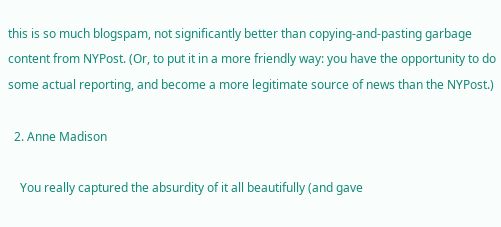this is so much blogspam, not significantly better than copying-and-pasting garbage content from NYPost. (Or, to put it in a more friendly way: you have the opportunity to do some actual reporting, and become a more legitimate source of news than the NYPost.)

  2. Anne Madison

    You really captured the absurdity of it all beautifully (and gave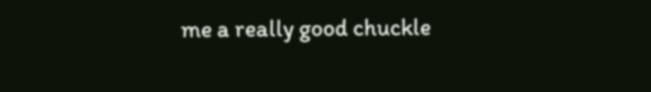me a really good chuckle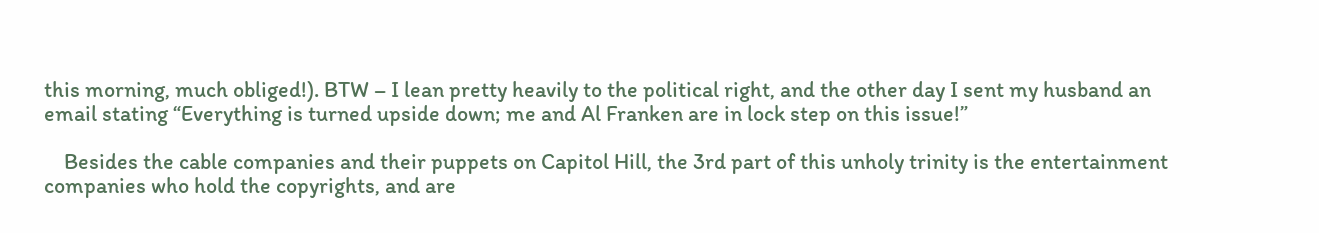this morning, much obliged!). BTW – I lean pretty heavily to the political right, and the other day I sent my husband an email stating “Everything is turned upside down; me and Al Franken are in lock step on this issue!”

    Besides the cable companies and their puppets on Capitol Hill, the 3rd part of this unholy trinity is the entertainment companies who hold the copyrights, and are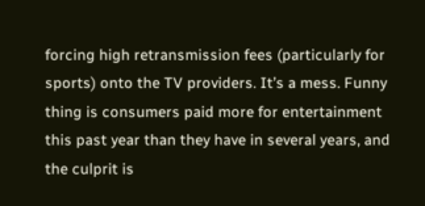forcing high retransmission fees (particularly for sports) onto the TV providers. It’s a mess. Funny thing is consumers paid more for entertainment this past year than they have in several years, and the culprit is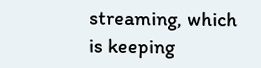streaming, which is keeping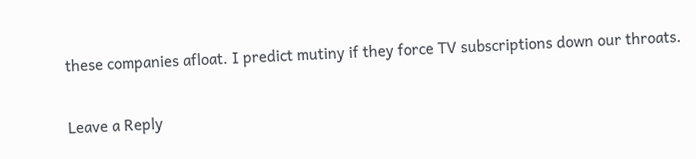these companies afloat. I predict mutiny if they force TV subscriptions down our throats.

Leave a Reply